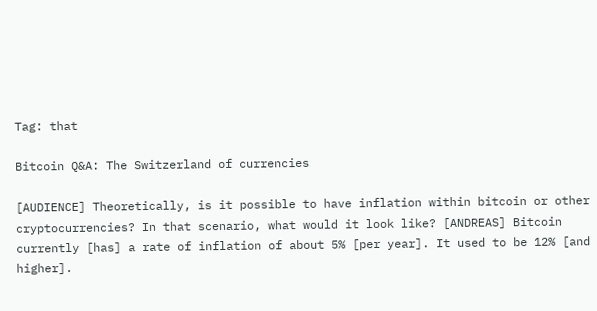Tag: that

Bitcoin Q&A: The Switzerland of currencies

[AUDIENCE] Theoretically, is it possible to have inflation within bitcoin or other cryptocurrencies? In that scenario, what would it look like? [ANDREAS] Bitcoin currently [has] a rate of inflation of about 5% [per year]. It used to be 12% [and higher].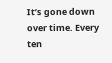It’s gone down over time. Every ten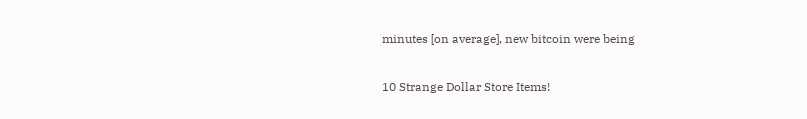minutes [on average], new bitcoin were being

10 Strange Dollar Store Items!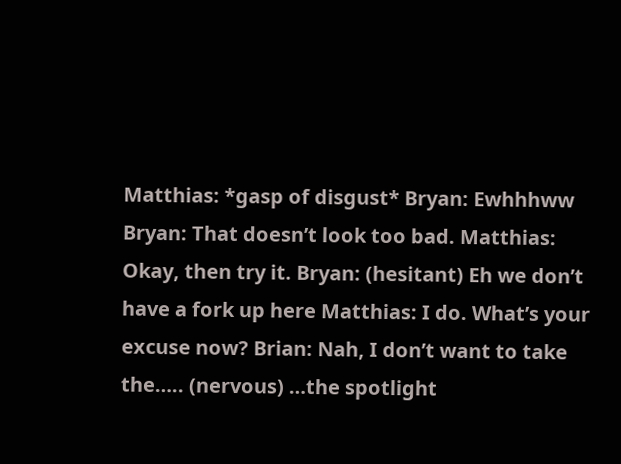Matthias: *gasp of disgust* Bryan: Ewhhhww Bryan: That doesn’t look too bad. Matthias: Okay, then try it. Bryan: (hesitant) Eh we don’t have a fork up here Matthias: I do. What’s your excuse now? Brian: Nah, I don’t want to take the….. (nervous) …the spotlight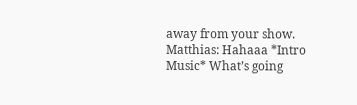away from your show. Matthias: Hahaaa *Intro Music* What’s going